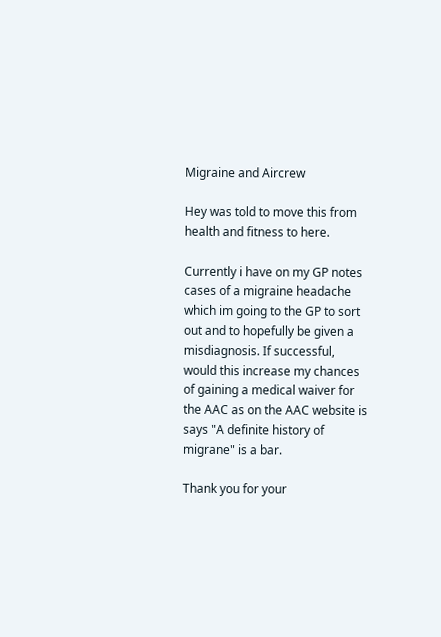Migraine and Aircrew

Hey was told to move this from health and fitness to here.

Currently i have on my GP notes cases of a migraine headache which im going to the GP to sort out and to hopefully be given a misdiagnosis. If successful, would this increase my chances of gaining a medical waiver for the AAC as on the AAC website is says "A definite history of migrane" is a bar.

Thank you for your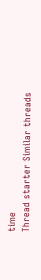time
Thread starter Similar threads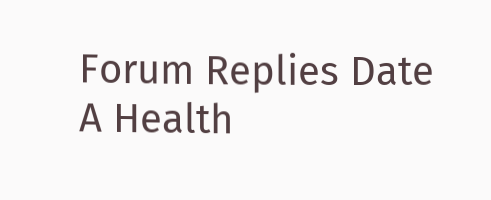Forum Replies Date
A Health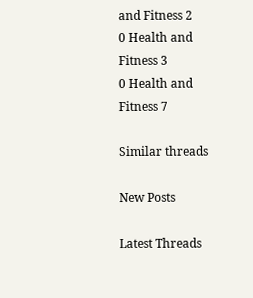and Fitness 2
0 Health and Fitness 3
0 Health and Fitness 7

Similar threads

New Posts

Latest Threads